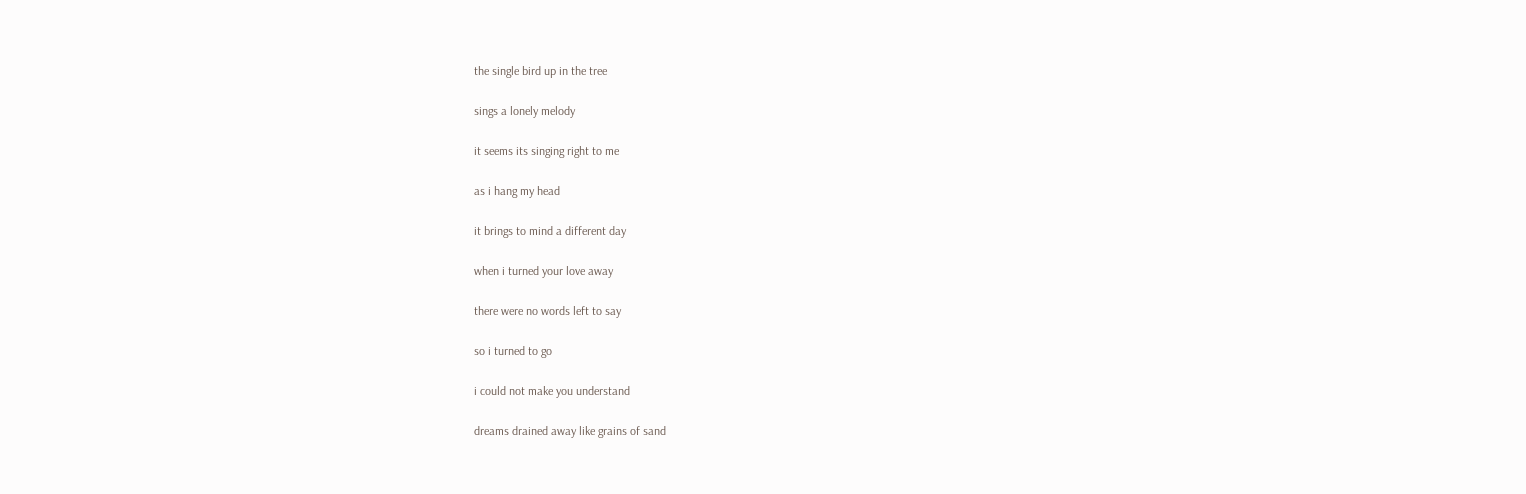the single bird up in the tree

sings a lonely melody

it seems its singing right to me

as i hang my head

it brings to mind a different day

when i turned your love away

there were no words left to say

so i turned to go

i could not make you understand

dreams drained away like grains of sand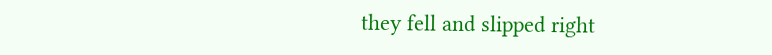they fell and slipped right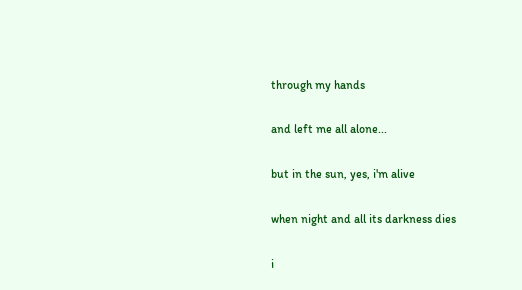through my hands

and left me all alone...

but in the sun, yes, i'm alive

when night and all its darkness dies

i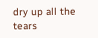dry up all the tears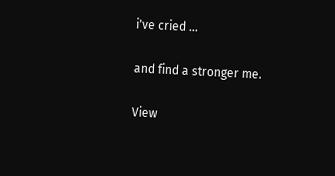i've cried ...

and find a stronger me.

View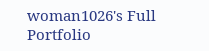woman1026's Full Portfolio